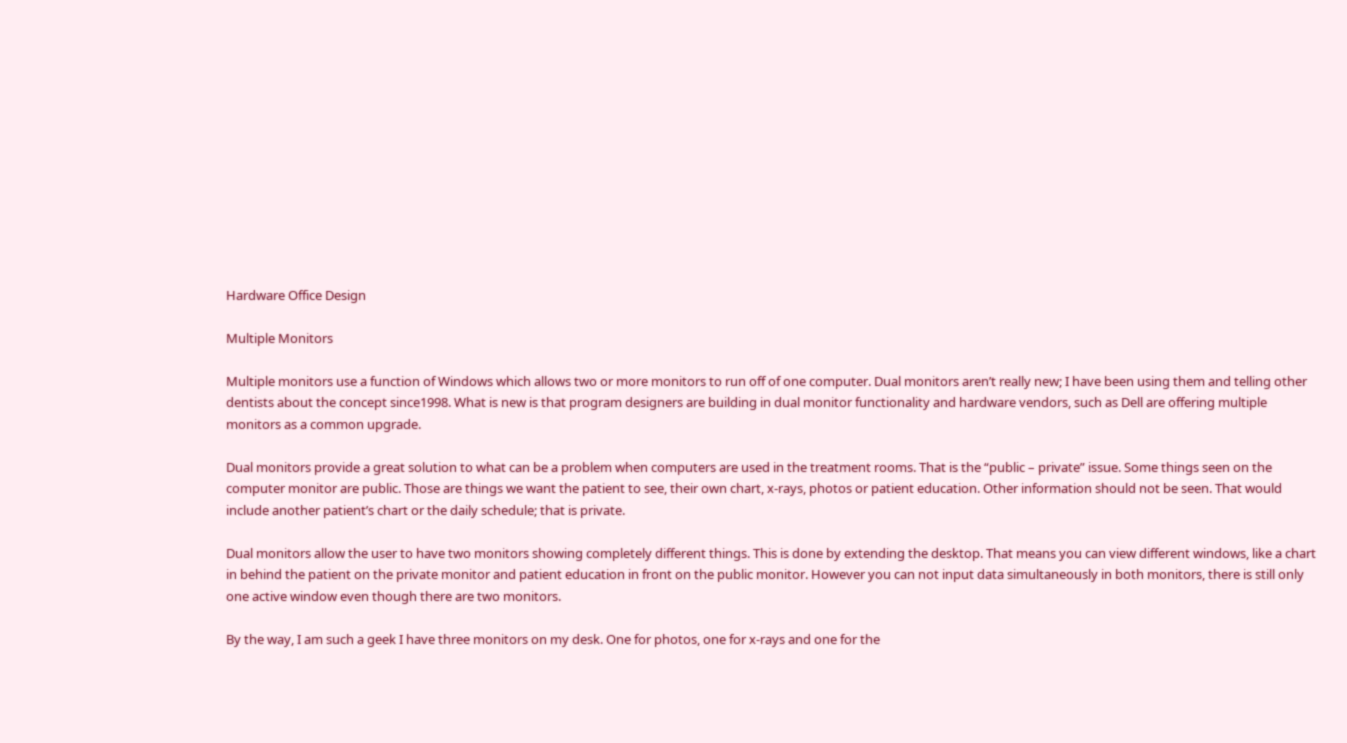Hardware Office Design

Multiple Monitors

Multiple monitors use a function of Windows which allows two or more monitors to run off of one computer. Dual monitors aren’t really new; I have been using them and telling other dentists about the concept since1998. What is new is that program designers are building in dual monitor functionality and hardware vendors, such as Dell are offering multiple monitors as a common upgrade.

Dual monitors provide a great solution to what can be a problem when computers are used in the treatment rooms. That is the “public – private” issue. Some things seen on the computer monitor are public. Those are things we want the patient to see, their own chart, x-rays, photos or patient education. Other information should not be seen. That would include another patient’s chart or the daily schedule; that is private.

Dual monitors allow the user to have two monitors showing completely different things. This is done by extending the desktop. That means you can view different windows, like a chart in behind the patient on the private monitor and patient education in front on the public monitor. However you can not input data simultaneously in both monitors, there is still only one active window even though there are two monitors.

By the way, I am such a geek I have three monitors on my desk. One for photos, one for x-rays and one for the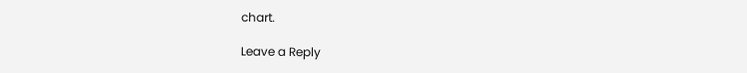chart.

Leave a Reply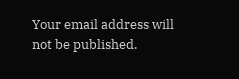Your email address will not be published.